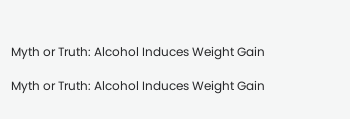Myth or Truth: Alcohol Induces Weight Gain

Myth or Truth: Alcohol Induces Weight Gain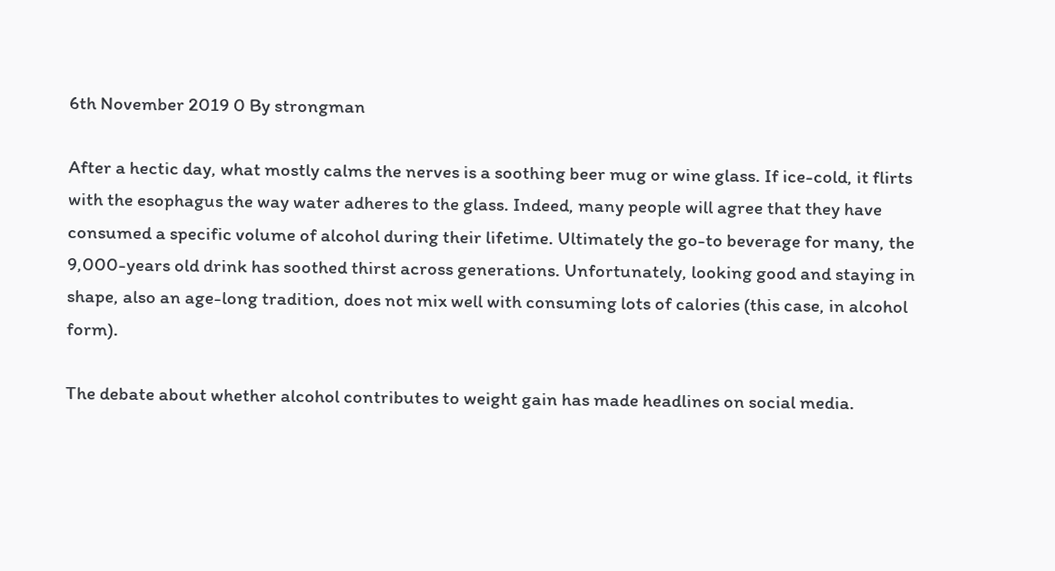6th November 2019 0 By strongman

After a hectic day, what mostly calms the nerves is a soothing beer mug or wine glass. If ice-cold, it flirts with the esophagus the way water adheres to the glass. Indeed, many people will agree that they have consumed a specific volume of alcohol during their lifetime. Ultimately the go-to beverage for many, the 9,000-years old drink has soothed thirst across generations. Unfortunately, looking good and staying in shape, also an age-long tradition, does not mix well with consuming lots of calories (this case, in alcohol form).

The debate about whether alcohol contributes to weight gain has made headlines on social media.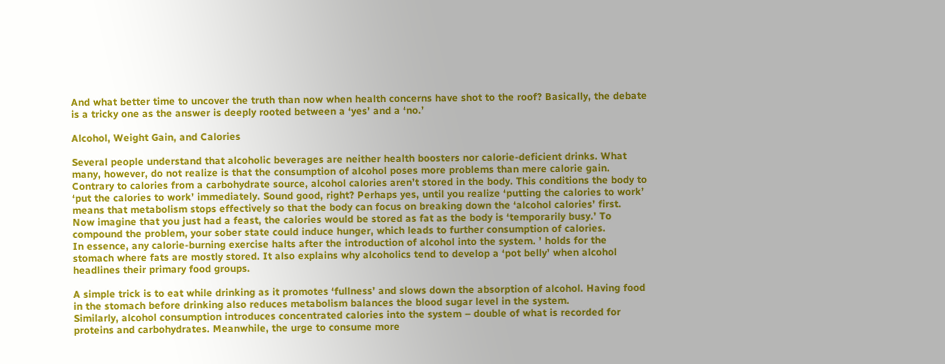And what better time to uncover the truth than now when health concerns have shot to the roof? Basically, the debate is a tricky one as the answer is deeply rooted between a ‘yes’ and a ‘no.’

Alcohol, Weight Gain, and Calories

Several people understand that alcoholic beverages are neither health boosters nor calorie-deficient drinks. What many, however, do not realize is that the consumption of alcohol poses more problems than mere calorie gain. Contrary to calories from a carbohydrate source, alcohol calories aren’t stored in the body. This conditions the body to ‘put the calories to work’ immediately. Sound good, right? Perhaps yes, until you realize ‘putting the calories to work’ means that metabolism stops effectively so that the body can focus on breaking down the ‘alcohol calories’ first.
Now imagine that you just had a feast, the calories would be stored as fat as the body is ‘temporarily busy.’ To compound the problem, your sober state could induce hunger, which leads to further consumption of calories.
In essence, any calorie-burning exercise halts after the introduction of alcohol into the system. ’ holds for the stomach where fats are mostly stored. It also explains why alcoholics tend to develop a ‘pot belly’ when alcohol headlines their primary food groups.

A simple trick is to eat while drinking as it promotes ‘fullness’ and slows down the absorption of alcohol. Having food in the stomach before drinking also reduces metabolism balances the blood sugar level in the system.
Similarly, alcohol consumption introduces concentrated calories into the system – double of what is recorded for proteins and carbohydrates. Meanwhile, the urge to consume more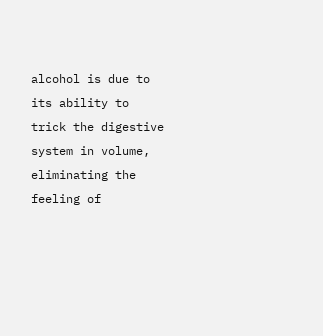alcohol is due to its ability to trick the digestive system in volume, eliminating the feeling of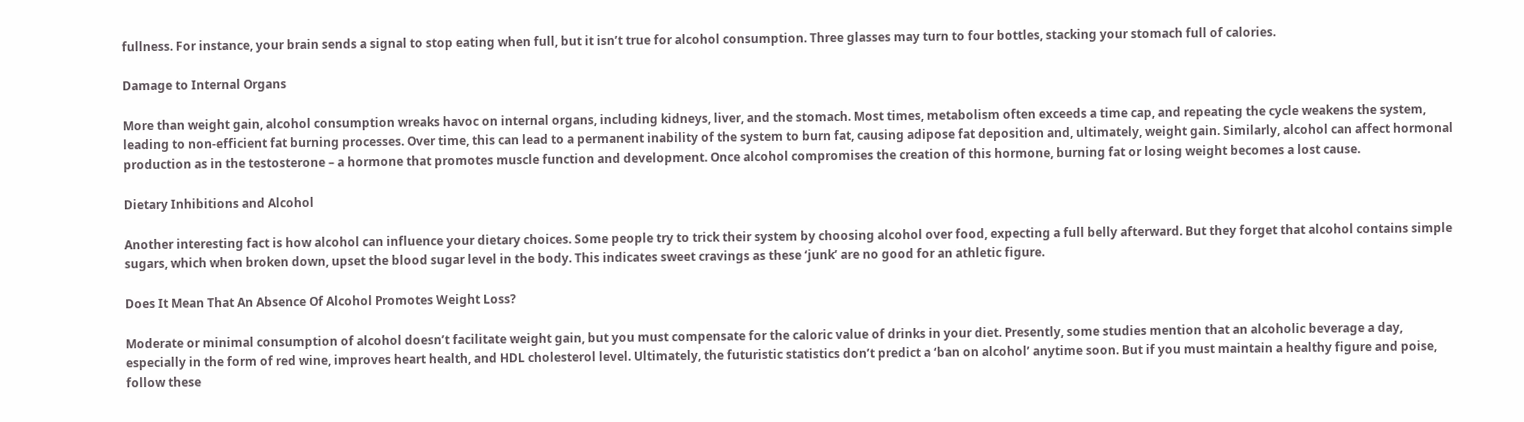fullness. For instance, your brain sends a signal to stop eating when full, but it isn’t true for alcohol consumption. Three glasses may turn to four bottles, stacking your stomach full of calories.

Damage to Internal Organs

More than weight gain, alcohol consumption wreaks havoc on internal organs, including kidneys, liver, and the stomach. Most times, metabolism often exceeds a time cap, and repeating the cycle weakens the system, leading to non-efficient fat burning processes. Over time, this can lead to a permanent inability of the system to burn fat, causing adipose fat deposition and, ultimately, weight gain. Similarly, alcohol can affect hormonal production as in the testosterone – a hormone that promotes muscle function and development. Once alcohol compromises the creation of this hormone, burning fat or losing weight becomes a lost cause.

Dietary Inhibitions and Alcohol

Another interesting fact is how alcohol can influence your dietary choices. Some people try to trick their system by choosing alcohol over food, expecting a full belly afterward. But they forget that alcohol contains simple sugars, which when broken down, upset the blood sugar level in the body. This indicates sweet cravings as these ‘junk’ are no good for an athletic figure.

Does It Mean That An Absence Of Alcohol Promotes Weight Loss?

Moderate or minimal consumption of alcohol doesn’t facilitate weight gain, but you must compensate for the caloric value of drinks in your diet. Presently, some studies mention that an alcoholic beverage a day, especially in the form of red wine, improves heart health, and HDL cholesterol level. Ultimately, the futuristic statistics don’t predict a ‘ban on alcohol’ anytime soon. But if you must maintain a healthy figure and poise, follow these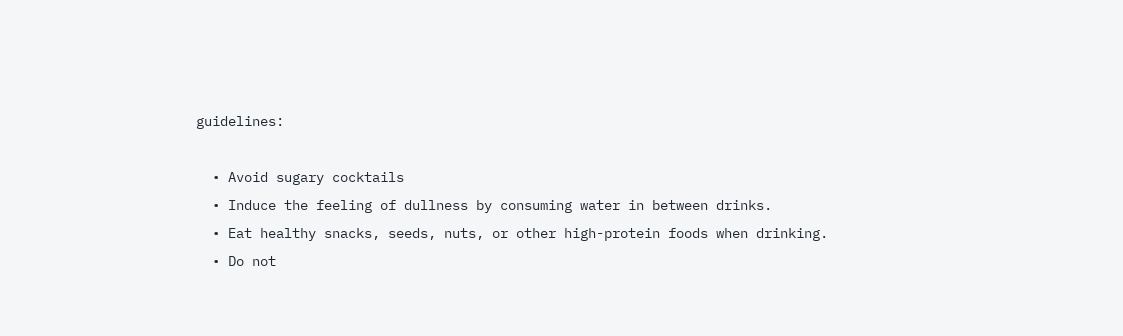guidelines:

  • Avoid sugary cocktails
  • Induce the feeling of dullness by consuming water in between drinks.
  • Eat healthy snacks, seeds, nuts, or other high-protein foods when drinking.
  • Do not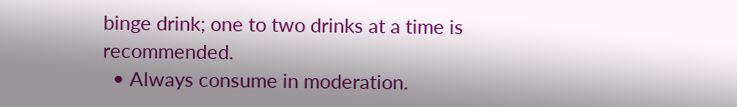binge drink; one to two drinks at a time is recommended.
  • Always consume in moderation.